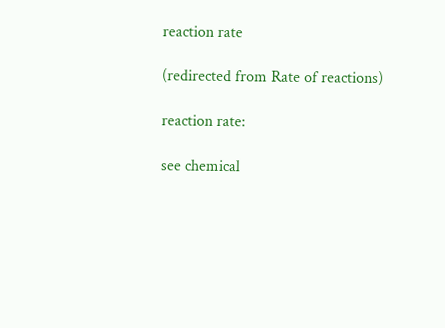reaction rate

(redirected from Rate of reactions)

reaction rate:

see chemical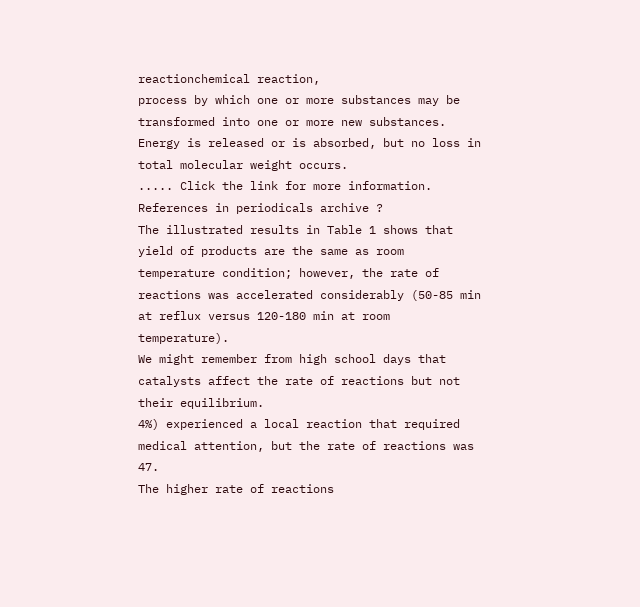reactionchemical reaction,
process by which one or more substances may be transformed into one or more new substances. Energy is released or is absorbed, but no loss in total molecular weight occurs.
..... Click the link for more information.
References in periodicals archive ?
The illustrated results in Table 1 shows that yield of products are the same as room temperature condition; however, the rate of reactions was accelerated considerably (50-85 min at reflux versus 120-180 min at room temperature).
We might remember from high school days that catalysts affect the rate of reactions but not their equilibrium.
4%) experienced a local reaction that required medical attention, but the rate of reactions was 47.
The higher rate of reactions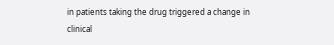in patients taking the drug triggered a change in clinical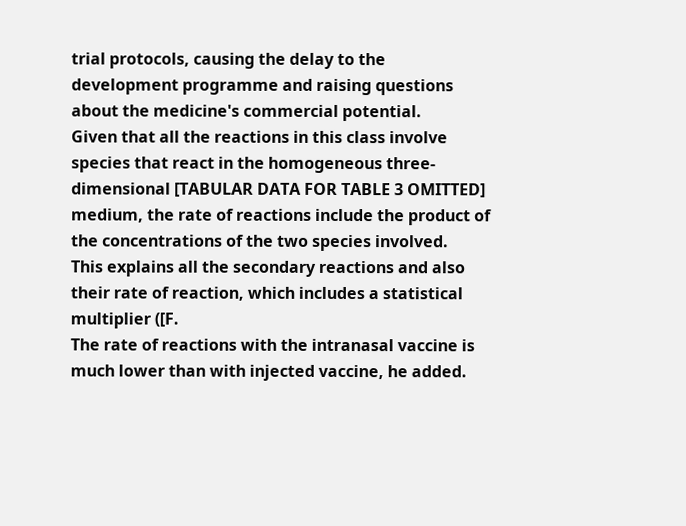trial protocols, causing the delay to the development programme and raising questions about the medicine's commercial potential.
Given that all the reactions in this class involve species that react in the homogeneous three-dimensional [TABULAR DATA FOR TABLE 3 OMITTED] medium, the rate of reactions include the product of the concentrations of the two species involved.
This explains all the secondary reactions and also their rate of reaction, which includes a statistical multiplier ([F.
The rate of reactions with the intranasal vaccine is much lower than with injected vaccine, he added.